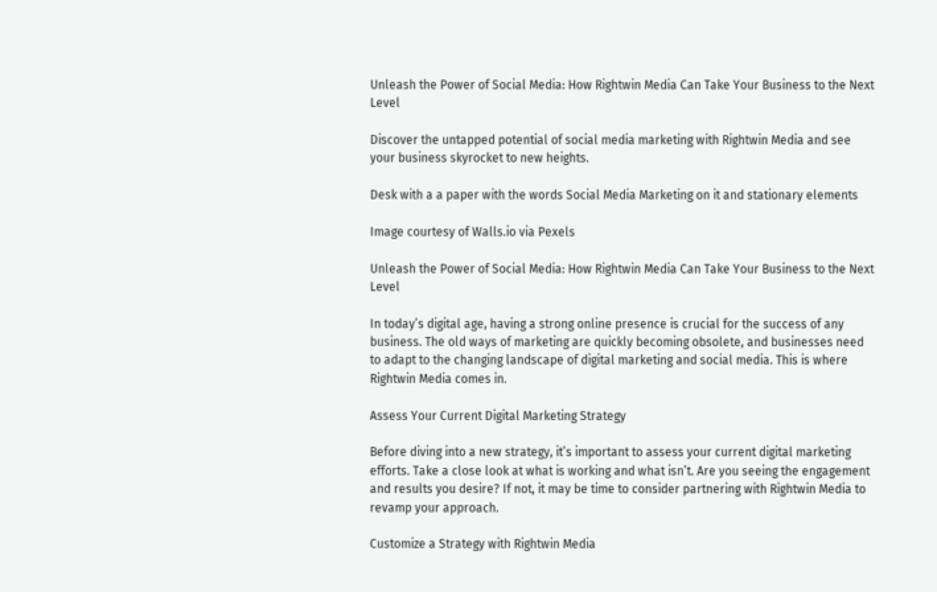Unleash the Power of Social Media: How Rightwin Media Can Take Your Business to the Next Level

Discover the untapped potential of social media marketing with Rightwin Media and see your business skyrocket to new heights.

Desk with a a paper with the words Social Media Marketing on it and stationary elements

Image courtesy of Walls.io via Pexels

Unleash the Power of Social Media: How Rightwin Media Can Take Your Business to the Next Level

In today’s digital age, having a strong online presence is crucial for the success of any business. The old ways of marketing are quickly becoming obsolete, and businesses need to adapt to the changing landscape of digital marketing and social media. This is where Rightwin Media comes in.

Assess Your Current Digital Marketing Strategy

Before diving into a new strategy, it’s important to assess your current digital marketing efforts. Take a close look at what is working and what isn’t. Are you seeing the engagement and results you desire? If not, it may be time to consider partnering with Rightwin Media to revamp your approach.

Customize a Strategy with Rightwin Media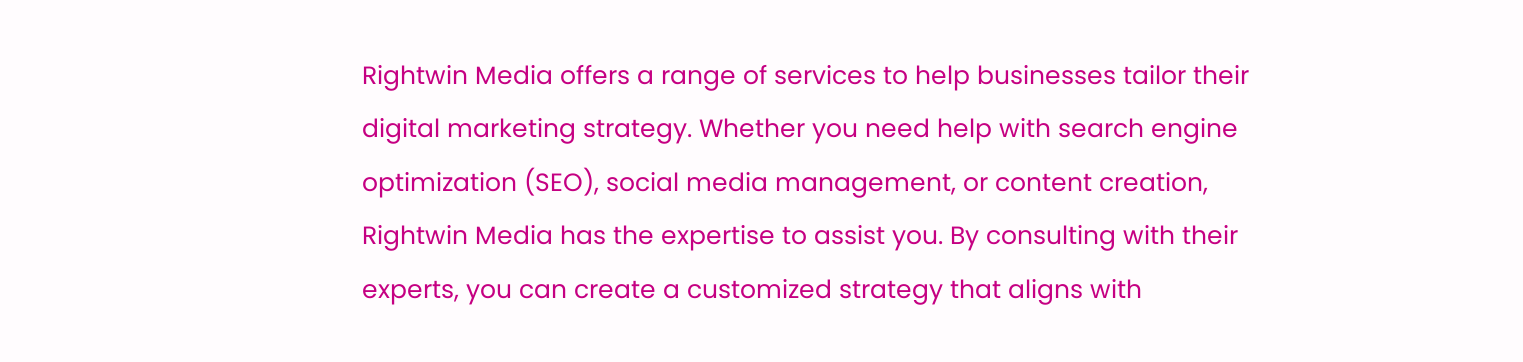Rightwin Media offers a range of services to help businesses tailor their digital marketing strategy. Whether you need help with search engine optimization (SEO), social media management, or content creation, Rightwin Media has the expertise to assist you. By consulting with their experts, you can create a customized strategy that aligns with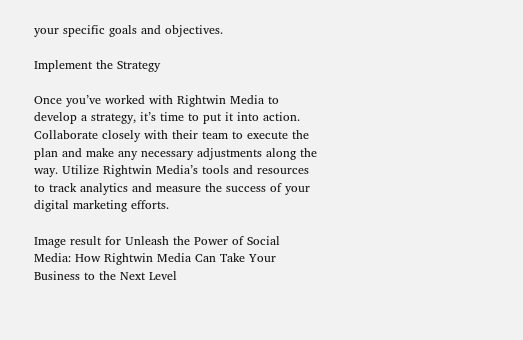your specific goals and objectives.

Implement the Strategy

Once you’ve worked with Rightwin Media to develop a strategy, it’s time to put it into action. Collaborate closely with their team to execute the plan and make any necessary adjustments along the way. Utilize Rightwin Media’s tools and resources to track analytics and measure the success of your digital marketing efforts.

Image result for Unleash the Power of Social Media: How Rightwin Media Can Take Your Business to the Next Level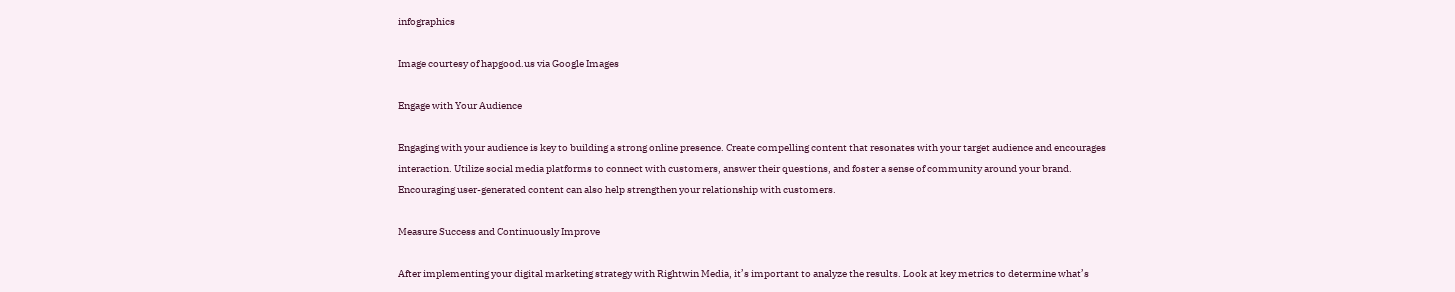infographics

Image courtesy of hapgood.us via Google Images

Engage with Your Audience

Engaging with your audience is key to building a strong online presence. Create compelling content that resonates with your target audience and encourages interaction. Utilize social media platforms to connect with customers, answer their questions, and foster a sense of community around your brand. Encouraging user-generated content can also help strengthen your relationship with customers.

Measure Success and Continuously Improve

After implementing your digital marketing strategy with Rightwin Media, it’s important to analyze the results. Look at key metrics to determine what’s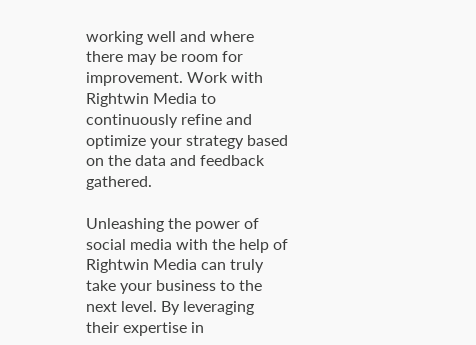working well and where there may be room for improvement. Work with Rightwin Media to continuously refine and optimize your strategy based on the data and feedback gathered.

Unleashing the power of social media with the help of Rightwin Media can truly take your business to the next level. By leveraging their expertise in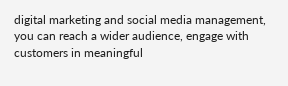digital marketing and social media management, you can reach a wider audience, engage with customers in meaningful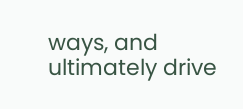ways, and ultimately drive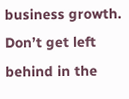business growth. Don’t get left behind in the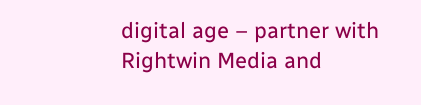digital age – partner with Rightwin Media and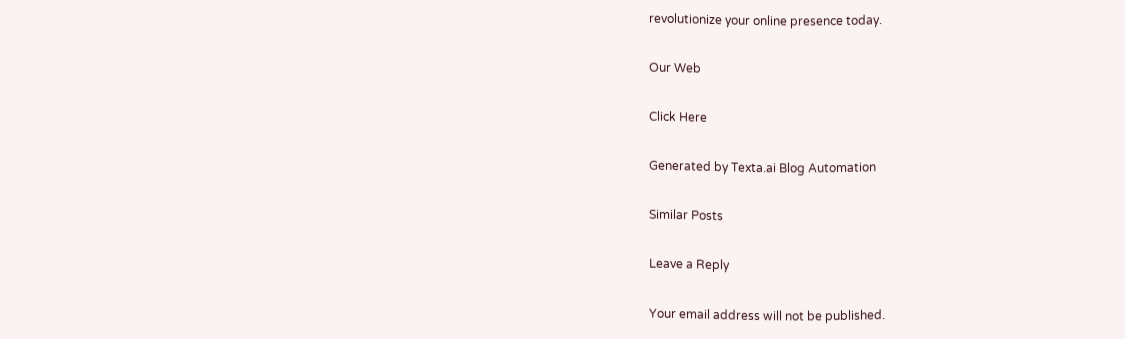revolutionize your online presence today.

Our Web

Click Here

Generated by Texta.ai Blog Automation

Similar Posts

Leave a Reply

Your email address will not be published.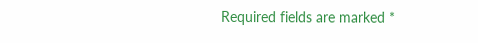Required fields are marked *